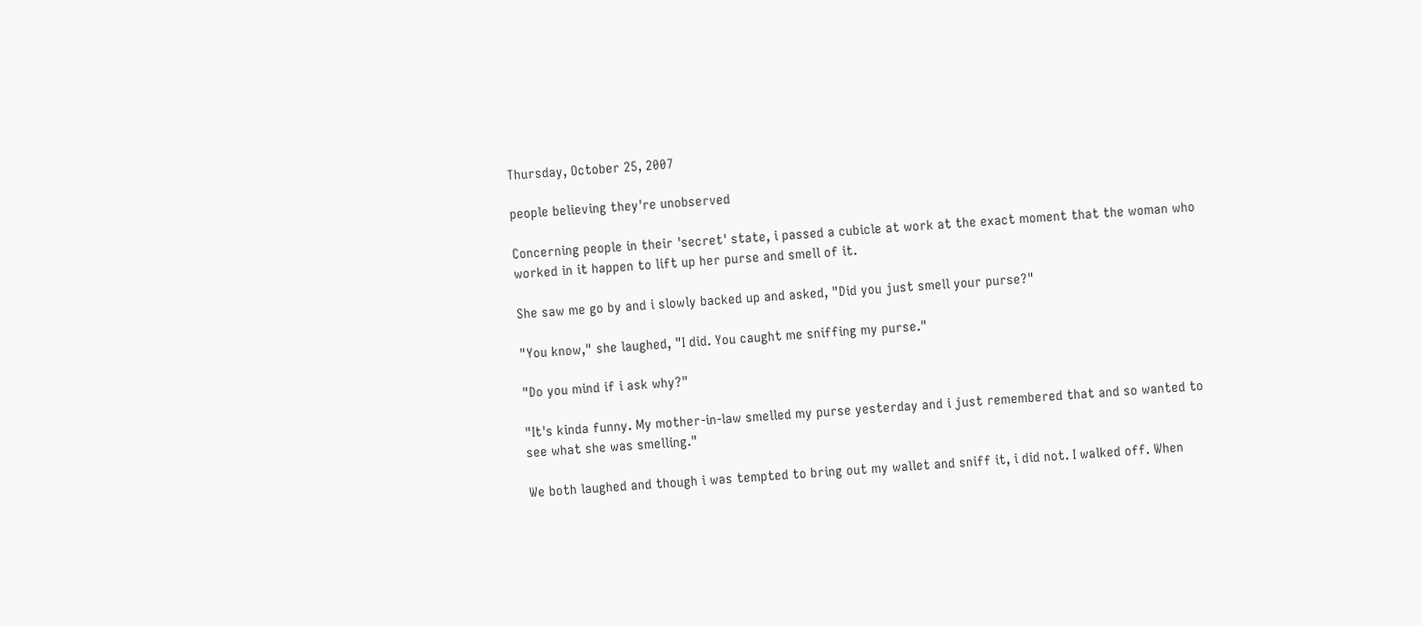Thursday, October 25, 2007

people believing they're unobserved

Concerning people in their 'secret' state, i passed a cubicle at work at the exact moment that the woman who worked in it happen to lift up her purse and smell of it.

She saw me go by and i slowly backed up and asked, "Did you just smell your purse?"

"You know," she laughed, "I did. You caught me sniffing my purse."

"Do you mind if i ask why?"

"It's kinda funny. My mother-in-law smelled my purse yesterday and i just remembered that and so wanted to see what she was smelling."

We both laughed and though i was tempted to bring out my wallet and sniff it, i did not. I walked off. When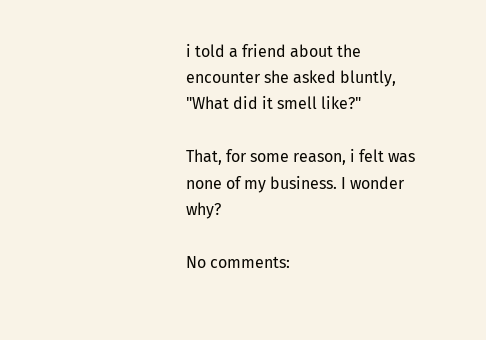i told a friend about the encounter she asked bluntly, "What did it smell like?"

That, for some reason, i felt was none of my business. I wonder why?

No comments: